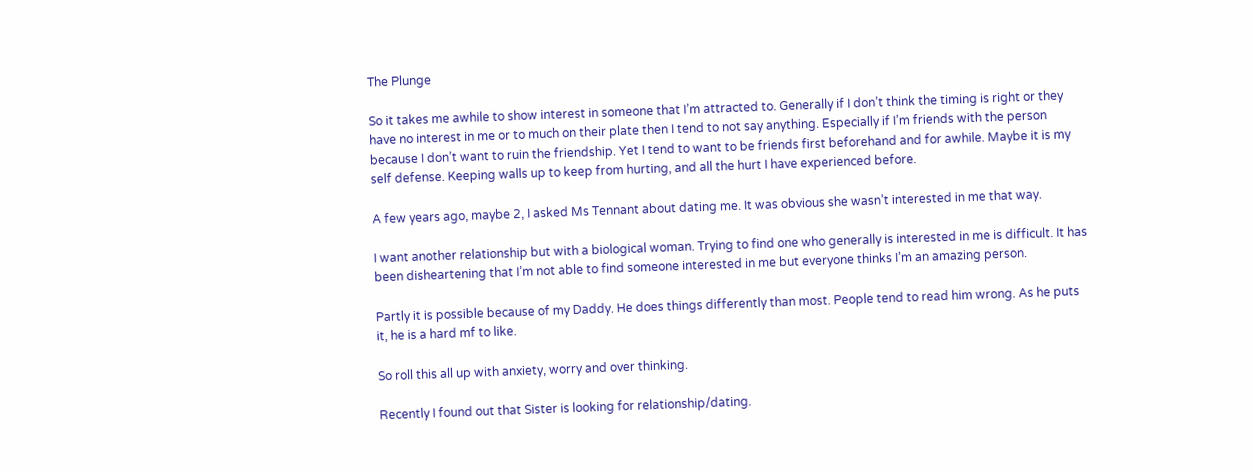The Plunge

So it takes me awhile to show interest in someone that I’m attracted to. Generally if I don’t think the timing is right or they have no interest in me or to much on their plate then I tend to not say anything. Especially if I’m friends with the person because I don’t want to ruin the friendship. Yet I tend to want to be friends first beforehand and for awhile. Maybe it is my self defense. Keeping walls up to keep from hurting, and all the hurt I have experienced before.

A few years ago, maybe 2, I asked Ms Tennant about dating me. It was obvious she wasn’t interested in me that way.

I want another relationship but with a biological woman. Trying to find one who generally is interested in me is difficult. It has been disheartening that I’m not able to find someone interested in me but everyone thinks I’m an amazing person.

Partly it is possible because of my Daddy. He does things differently than most. People tend to read him wrong. As he puts it, he is a hard mf to like.

So roll this all up with anxiety, worry and over thinking.

Recently I found out that Sister is looking for relationship/dating.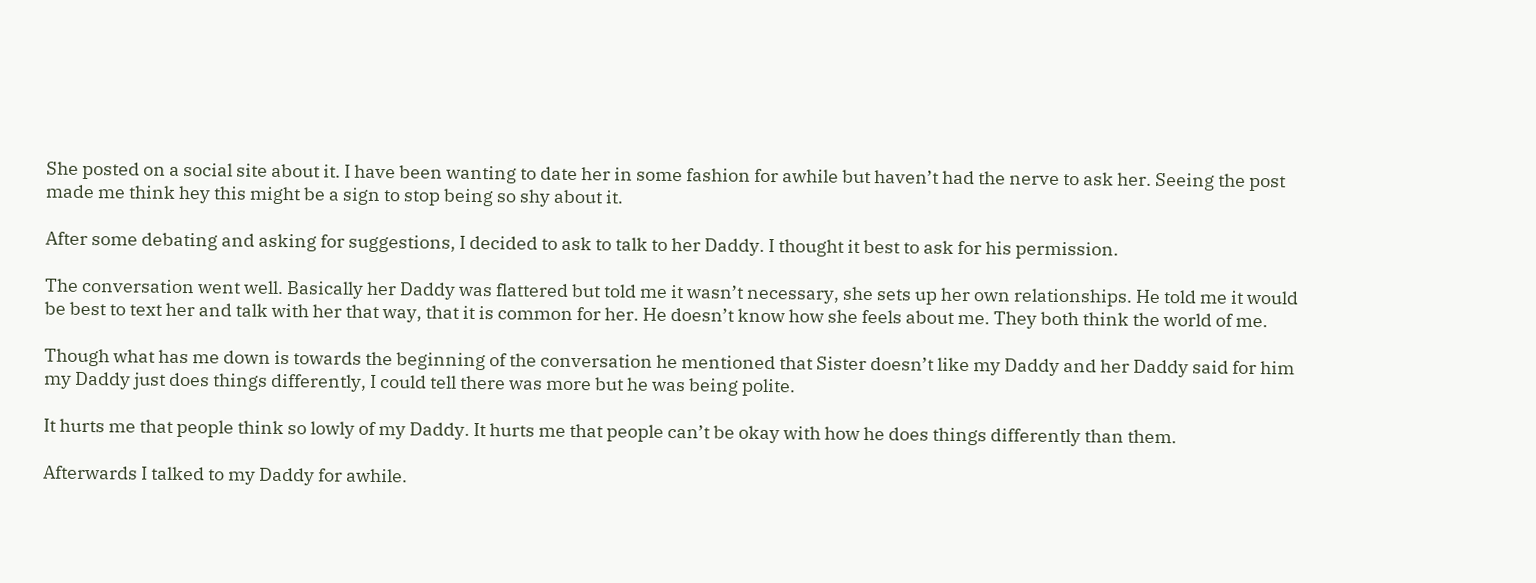She posted on a social site about it. I have been wanting to date her in some fashion for awhile but haven’t had the nerve to ask her. Seeing the post made me think hey this might be a sign to stop being so shy about it.

After some debating and asking for suggestions, I decided to ask to talk to her Daddy. I thought it best to ask for his permission.

The conversation went well. Basically her Daddy was flattered but told me it wasn’t necessary, she sets up her own relationships. He told me it would be best to text her and talk with her that way, that it is common for her. He doesn’t know how she feels about me. They both think the world of me.

Though what has me down is towards the beginning of the conversation he mentioned that Sister doesn’t like my Daddy and her Daddy said for him my Daddy just does things differently, I could tell there was more but he was being polite.

It hurts me that people think so lowly of my Daddy. It hurts me that people can’t be okay with how he does things differently than them.

Afterwards I talked to my Daddy for awhile.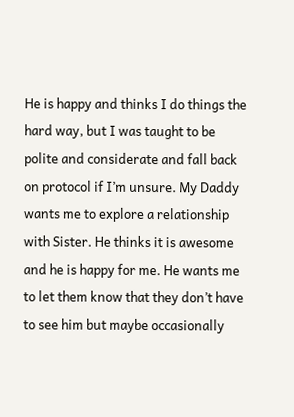He is happy and thinks I do things the hard way, but I was taught to be polite and considerate and fall back on protocol if I’m unsure. My Daddy wants me to explore a relationship with Sister. He thinks it is awesome and he is happy for me. He wants me to let them know that they don’t have to see him but maybe occasionally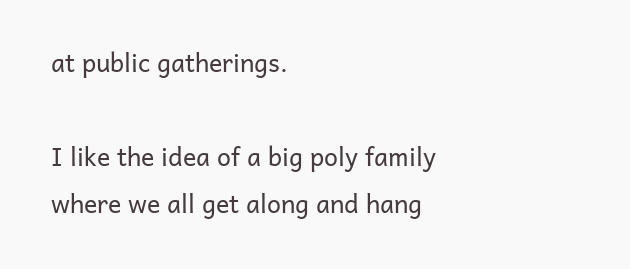at public gatherings.

I like the idea of a big poly family where we all get along and hang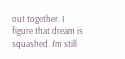out together. I figure that dream is squashed. I’m still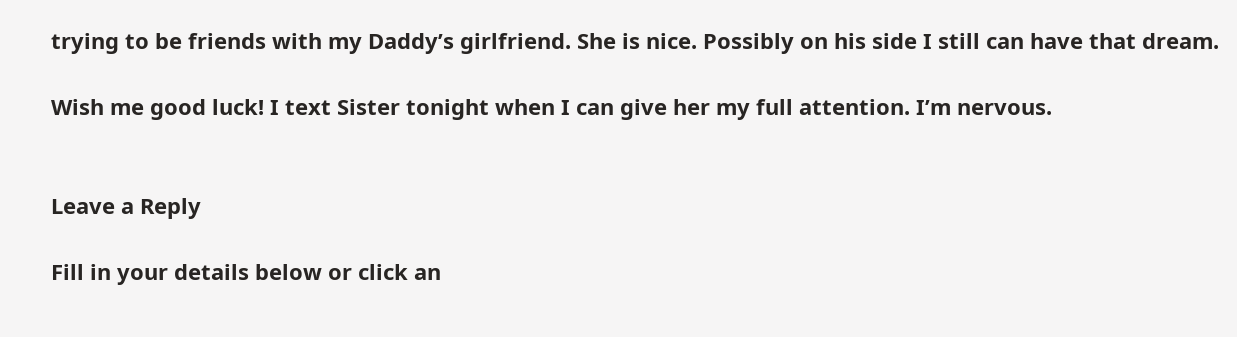trying to be friends with my Daddy’s girlfriend. She is nice. Possibly on his side I still can have that dream.

Wish me good luck! I text Sister tonight when I can give her my full attention. I’m nervous.


Leave a Reply

Fill in your details below or click an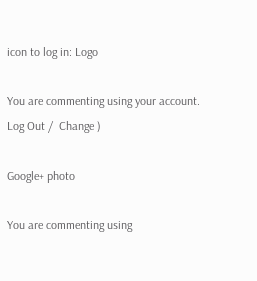icon to log in: Logo

You are commenting using your account. Log Out /  Change )

Google+ photo

You are commenting using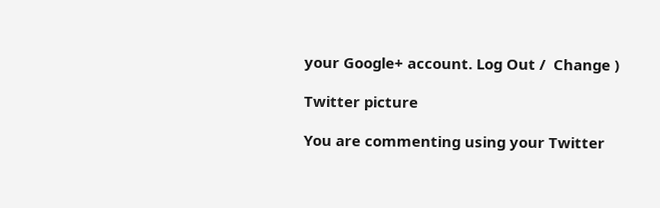your Google+ account. Log Out /  Change )

Twitter picture

You are commenting using your Twitter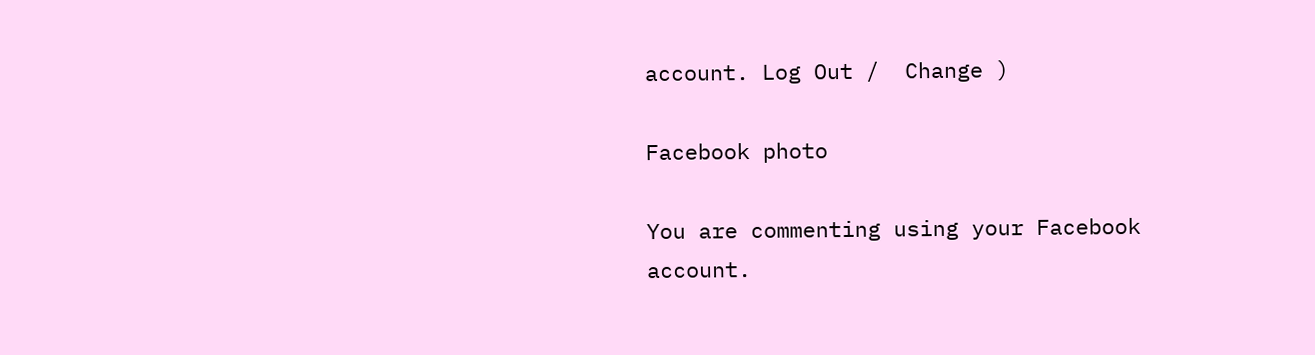account. Log Out /  Change )

Facebook photo

You are commenting using your Facebook account.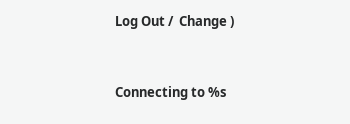Log Out /  Change )


Connecting to %s